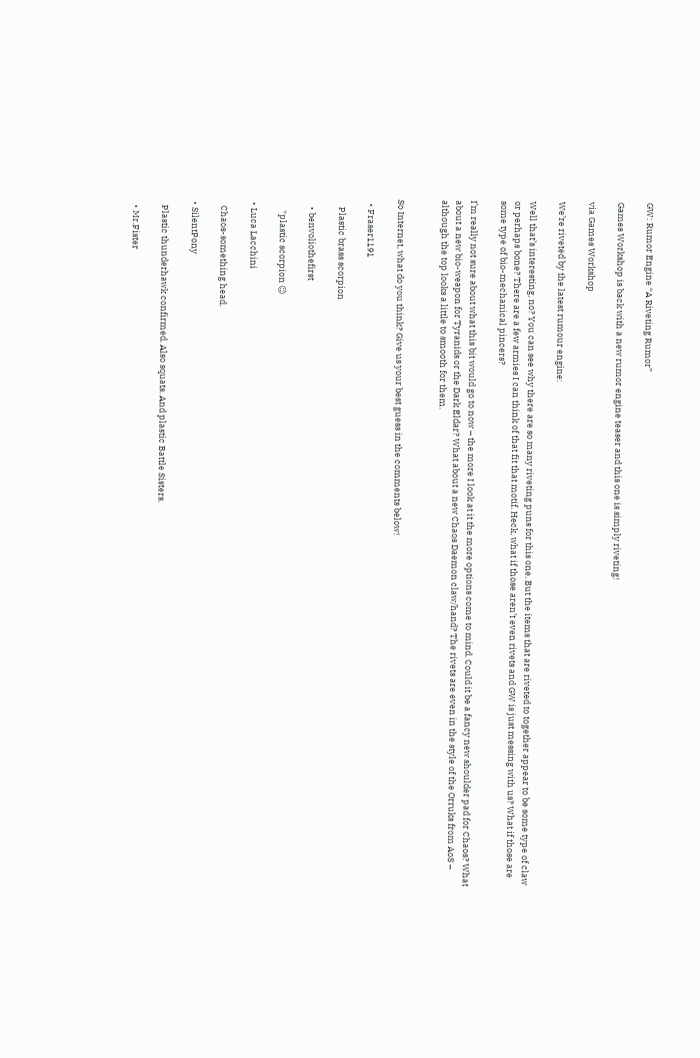GW: Rumor Engine “A Riveting Rumor”

Games Workshop is back with a new rumor engine teaser and this one is simply riveting!

via Games Workshop

We’re riveted by the latest rumour engine:

Well that’s interesting, no? You can see why there are so many riveting puns for this one. But the items that are riveted to together appear to be some type of claw or perhaps bone? There are a few armies I can think of that fit that motif. Heck, what if those aren’t even rivets and GW is just messing with us? What if those are some type of bio-mechanical pincers?

I’m really not sure about what this bit would go to now – the more I look at it the more options come to mind. Could it be a fancy new shoulder pad for Chaos? What about a new bio-weapon for Tyranids or the Dark Eldar? What about a new Chaos Daemon claw/hand? The rivets are even in the style of the Orruks from AoS – although the top looks a little to smooth for them.


So Internet, what do you think? Give us your best guess in the comments below!

  • Fraser1191

    Plastic brass scorpion

    • benvoliothefirst

      *plastic scorpion 😉

  • Luca Lacchini

    Chaos-something head.

  • SilentPony

    Plastic thunderhawk confirmed. Also squats. And plastic Battle Sisters.

    • Mr.Fister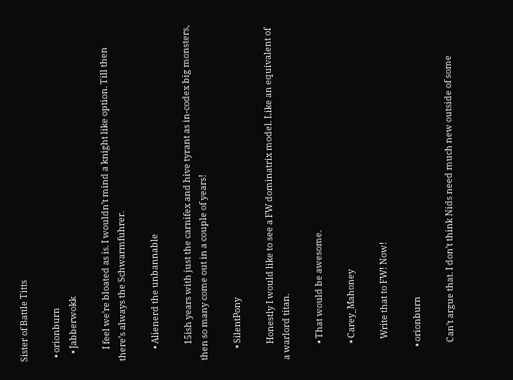Sister of Battle Titts

  • orionburn
    • Jabberwokk

      I feel we’re bloated as is. I wouldn’t mind a knight like option. Till then there’s always the Schwarmfuhrer.

      • Alienerd the unbannable

        15ish years with just the carnifex and hive tyrant as in-codex big monsters, then so many come out in a couple of years!

      • SilentPony

        Honestly I would like to see a FW dominatrix model. Like an equivalent of a warlord titan.

        • That would be awesome.

        • Carey_Mahoney

          Write that to FW! Now!

      • orionburn

        Can’t argue that. I don’t think Nids need much new outside of some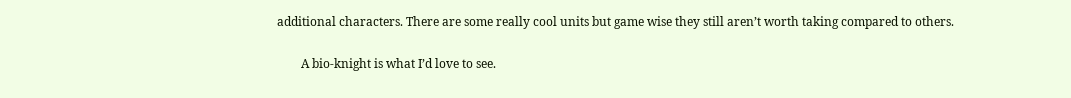additional characters. There are some really cool units but game wise they still aren’t worth taking compared to others.

        A bio-knight is what I’d love to see.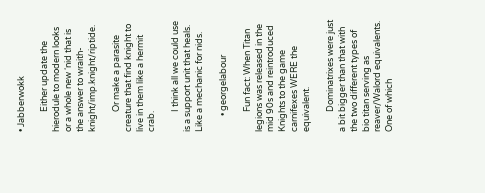• Jabberwokk

          Either update the hierodule to modern looks or a whole new ‘nid that is the answer to wraith-knight/imp.knight/riptide.

          Or make a parasite creature that find knight to live in them like a hermit crab.

          I think all we could use is a support unit that heals. Like a mechanic for nids.

        • georgelabour

          Fun fact: When Titan legions was released in the mid 90s and reintroduced Knights to the game carnifexes WERE the equivalent.

          Dominatrixes were just a bit bigger than that with the two different types of bio titan serving as reaver/Walord equivalents. One of which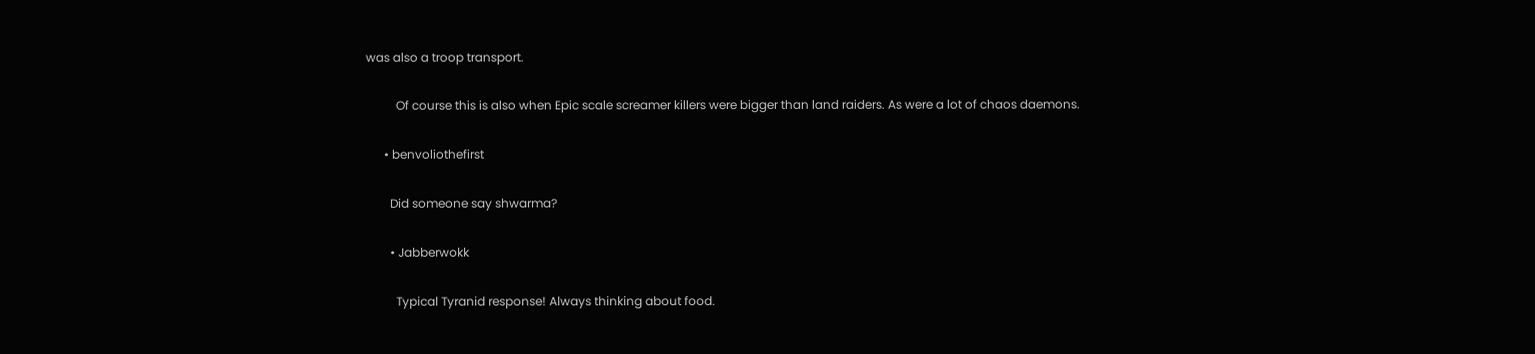was also a troop transport.

          Of course this is also when Epic scale screamer killers were bigger than land raiders. As were a lot of chaos daemons.

      • benvoliothefirst

        Did someone say shwarma?

        • Jabberwokk

          Typical Tyranid response! Always thinking about food.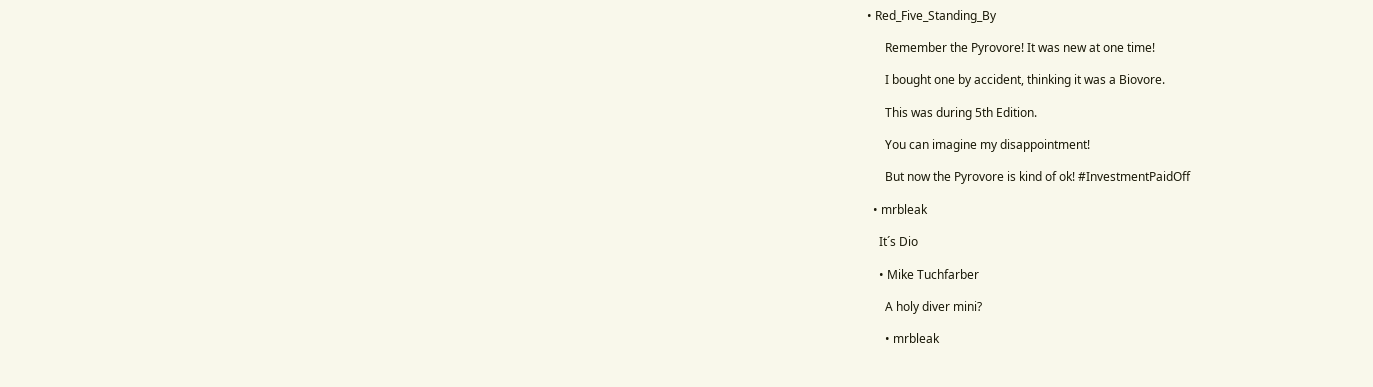• Red_Five_Standing_By

      Remember the Pyrovore! It was new at one time!

      I bought one by accident, thinking it was a Biovore.

      This was during 5th Edition.

      You can imagine my disappointment!

      But now the Pyrovore is kind of ok! #InvestmentPaidOff

  • mrbleak

    It´s Dio

    • Mike Tuchfarber

      A holy diver mini?

      • mrbleak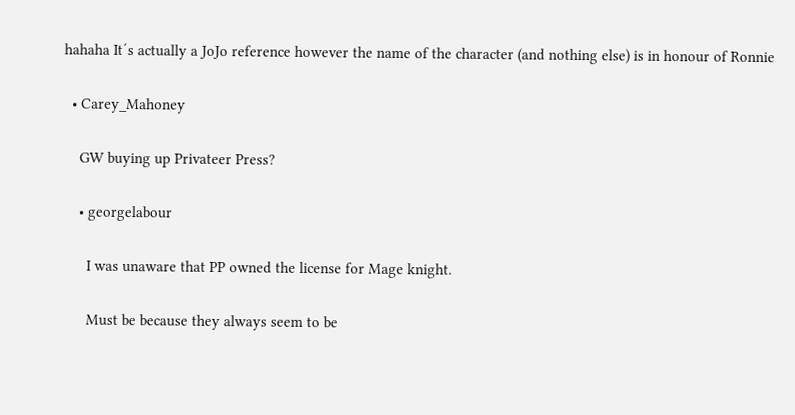hahaha It´s actually a JoJo reference however the name of the character (and nothing else) is in honour of Ronnie

  • Carey_Mahoney

    GW buying up Privateer Press?

    • georgelabour

      I was unaware that PP owned the license for Mage knight.

      Must be because they always seem to be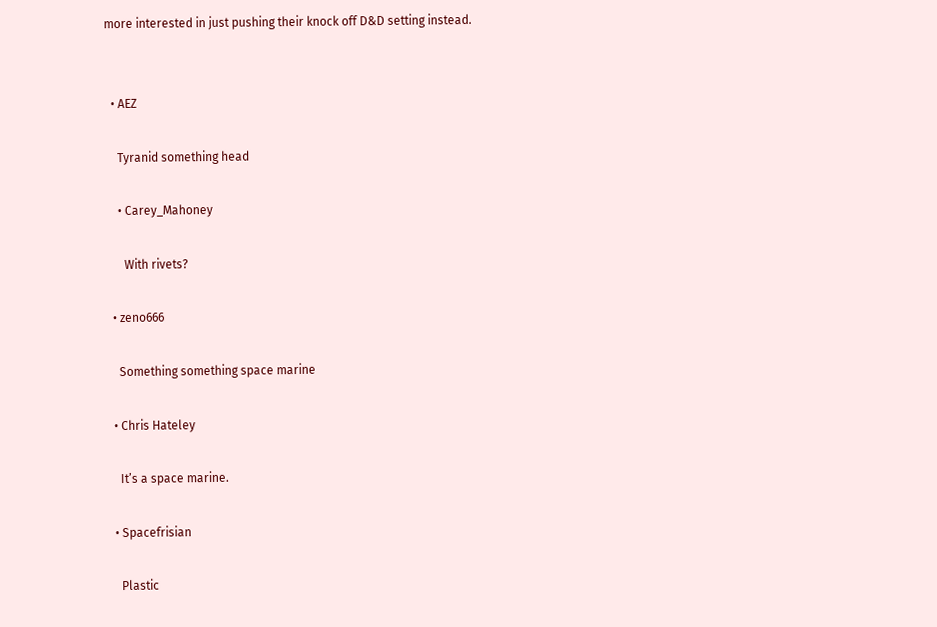more interested in just pushing their knock off D&D setting instead.


  • AEZ

    Tyranid something head

    • Carey_Mahoney

      With rivets?

  • zeno666

    Something something space marine

  • Chris Hateley

    It’s a space marine.

  • Spacefrisian

    Plastic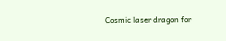Cosmic laser dragon for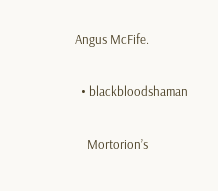Angus McFife.

  • blackbloodshaman

    Mortorion’s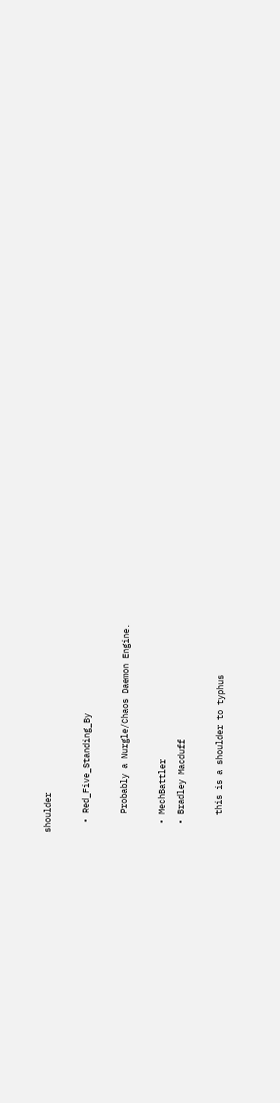shoulder

  • Red_Five_Standing_By

    Probably a Nurgle/Chaos Daemon Engine.

  • MechBattler
  • Bradley Macduff

    this is a shoulder to typhus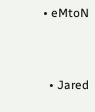• eMtoN


  • Jared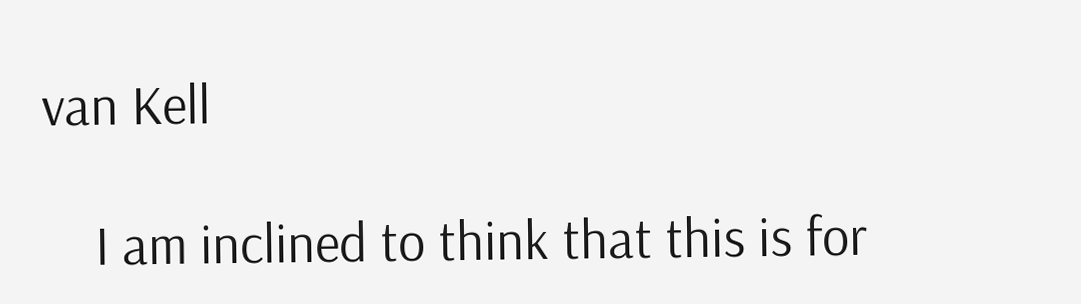van Kell

    I am inclined to think that this is for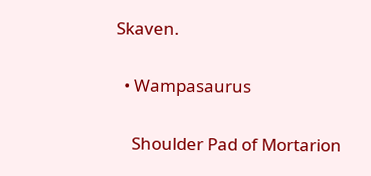Skaven.

  • Wampasaurus

    Shoulder Pad of Mortarion